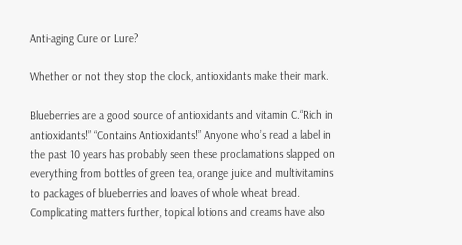Anti-aging Cure or Lure?

Whether or not they stop the clock, antioxidants make their mark.

Blueberries are a good source of antioxidants and vitamin C.“Rich in antioxidants!” “Contains Antioxidants!” Anyone who’s read a label in the past 10 years has probably seen these proclamations slapped on everything from bottles of green tea, orange juice and multivitamins to packages of blueberries and loaves of whole wheat bread. Complicating matters further, topical lotions and creams have also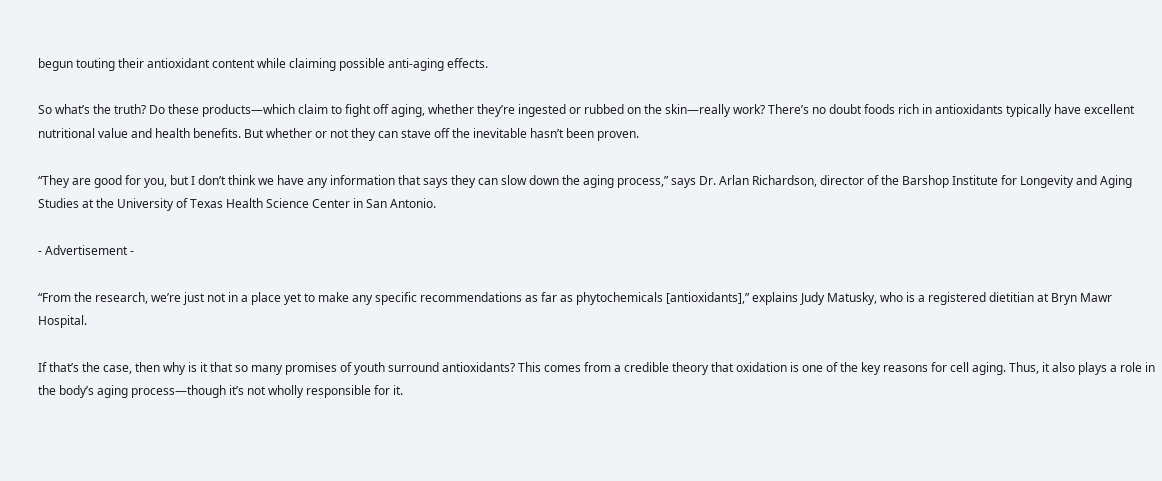begun touting their antioxidant content while claiming possible anti-aging effects.

So what’s the truth? Do these products—which claim to fight off aging, whether they’re ingested or rubbed on the skin—really work? There’s no doubt foods rich in antioxidants typically have excellent nutritional value and health benefits. But whether or not they can stave off the inevitable hasn’t been proven.

“They are good for you, but I don’t think we have any information that says they can slow down the aging process,” says Dr. Arlan Richardson, director of the Barshop Institute for Longevity and Aging Studies at the University of Texas Health Science Center in San Antonio.

- Advertisement -

“From the research, we’re just not in a place yet to make any specific recommendations as far as phytochemicals [antioxidants],” explains Judy Matusky, who is a registered dietitian at Bryn Mawr Hospital.

If that’s the case, then why is it that so many promises of youth surround antioxidants? This comes from a credible theory that oxidation is one of the key reasons for cell aging. Thus, it also plays a role in the body’s aging process—though it’s not wholly responsible for it.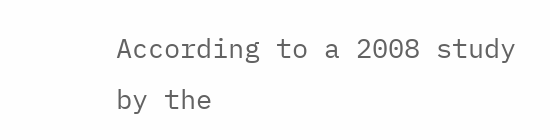According to a 2008 study by the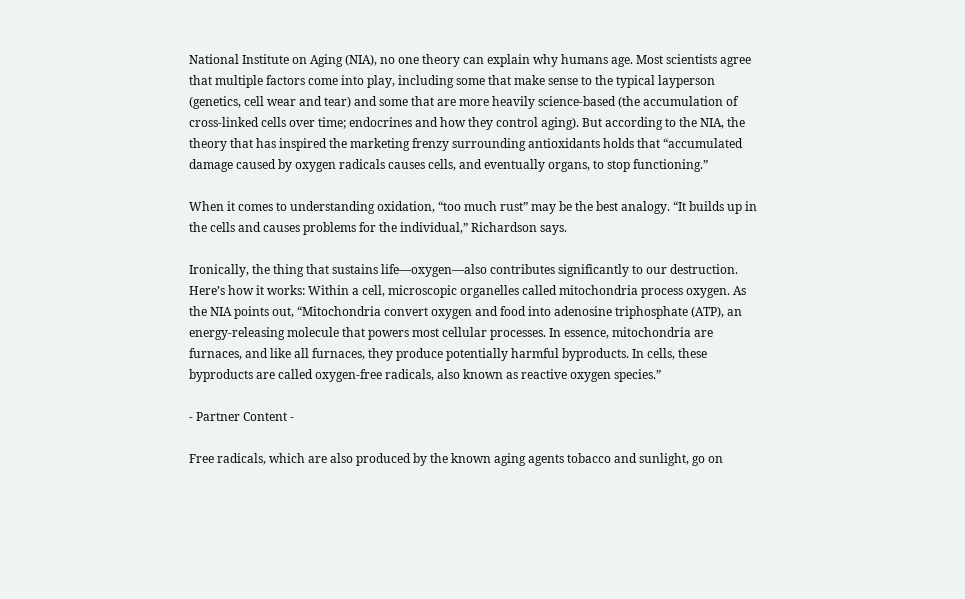National Institute on Aging (NIA), no one theory can explain why humans age. Most scientists agree that multiple factors come into play, including some that make sense to the typical layperson (genetics, cell wear and tear) and some that are more heavily science-based (the accumulation of cross-linked cells over time; endocrines and how they control aging). But according to the NIA, the theory that has inspired the marketing frenzy surrounding antioxidants holds that “accumulated damage caused by oxygen radicals causes cells, and eventually organs, to stop functioning.”

When it comes to understanding oxidation, “too much rust” may be the best analogy. “It builds up in the cells and causes problems for the individual,” Richardson says.

Ironically, the thing that sustains life—oxygen—also contributes significantly to our destruction. Here’s how it works: Within a cell, microscopic organelles called mitochondria process oxygen. As the NIA points out, “Mitochondria convert oxygen and food into adenosine triphosphate (ATP), an energy-releasing molecule that powers most cellular processes. In essence, mitochondria are furnaces, and like all furnaces, they produce potentially harmful byproducts. In cells, these byproducts are called oxygen-free radicals, also known as reactive oxygen species.”

- Partner Content -

Free radicals, which are also produced by the known aging agents tobacco and sunlight, go on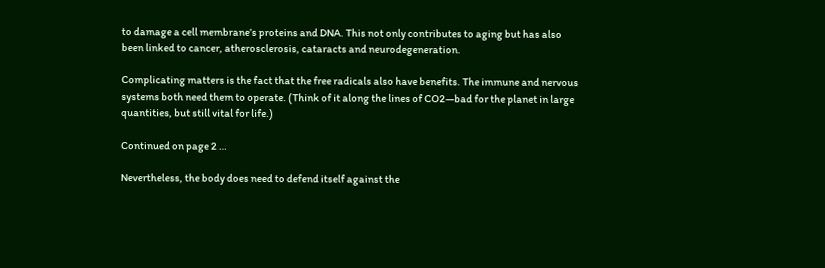to damage a cell membrane’s proteins and DNA. This not only contributes to aging but has also been linked to cancer, atherosclerosis, cataracts and neurodegeneration.

Complicating matters is the fact that the free radicals also have benefits. The immune and nervous systems both need them to operate. (Think of it along the lines of CO2—bad for the planet in large quantities, but still vital for life.)

Continued on page 2 …

Nevertheless, the body does need to defend itself against the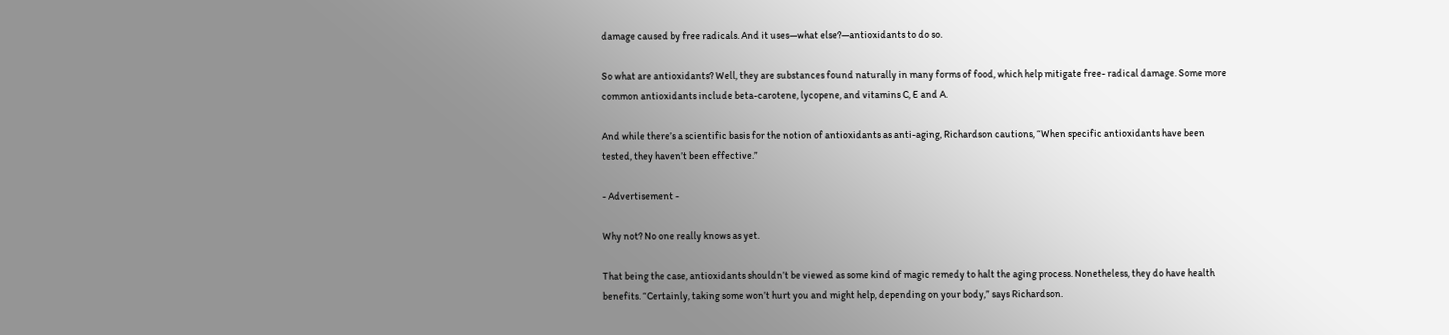damage caused by free radicals. And it uses—what else?—antioxidants to do so.

So what are antioxidants? Well, they are substances found naturally in many forms of food, which help mitigate free- radical damage. Some more common antioxidants include beta-carotene, lycopene, and vitamins C, E and A.

And while there’s a scientific basis for the notion of antioxidants as anti-aging, Richardson cautions, “When specific antioxidants have been tested, they haven’t been effective.”

- Advertisement -

Why not? No one really knows as yet.

That being the case, antioxidants shouldn’t be viewed as some kind of magic remedy to halt the aging process. Nonetheless, they do have health benefits. “Certainly, taking some won’t hurt you and might help, depending on your body,” says Richardson.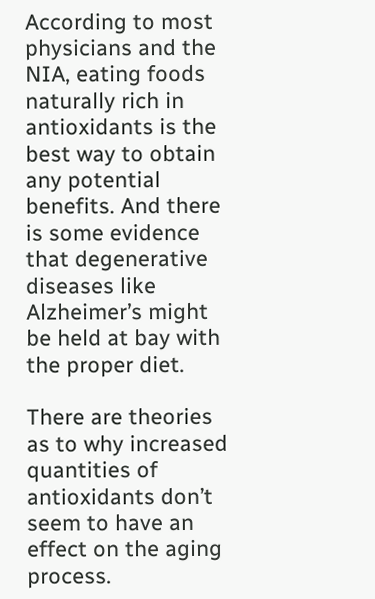According to most physicians and the NIA, eating foods naturally rich in antioxidants is the best way to obtain any potential benefits. And there is some evidence that degenerative diseases like Alzheimer’s might be held at bay with the proper diet.

There are theories as to why increased quantities of antioxidants don’t seem to have an effect on the aging process.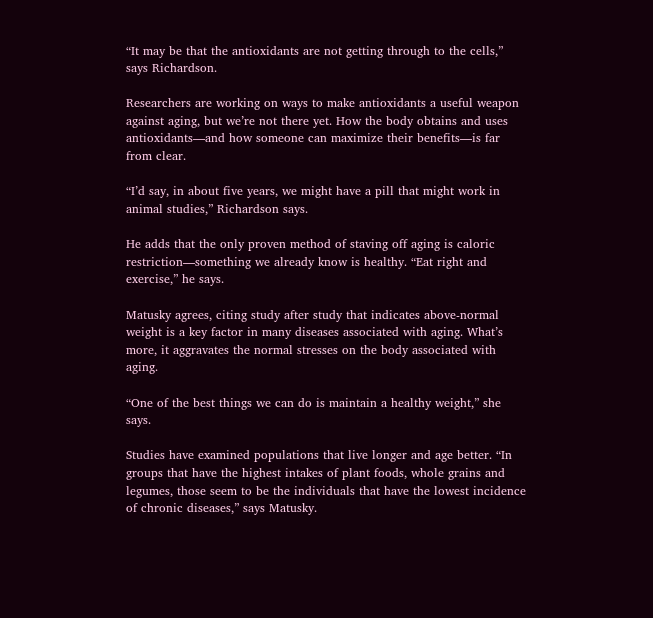“It may be that the antioxidants are not getting through to the cells,” says Richardson.

Researchers are working on ways to make antioxidants a useful weapon against aging, but we’re not there yet. How the body obtains and uses antioxidants—and how someone can maximize their benefits—is far from clear.

“I’d say, in about five years, we might have a pill that might work in animal studies,” Richardson says.

He adds that the only proven method of staving off aging is caloric restriction—something we already know is healthy. “Eat right and exercise,” he says.

Matusky agrees, citing study after study that indicates above-normal weight is a key factor in many diseases associated with aging. What’s more, it aggravates the normal stresses on the body associated with aging.

“One of the best things we can do is maintain a healthy weight,” she says.

Studies have examined populations that live longer and age better. “In groups that have the highest intakes of plant foods, whole grains and legumes, those seem to be the individuals that have the lowest incidence of chronic diseases,” says Matusky.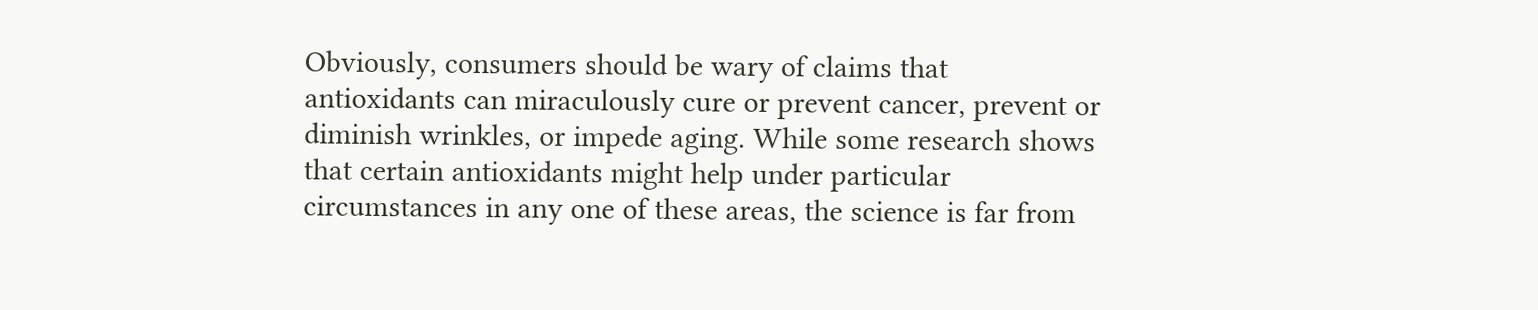Obviously, consumers should be wary of claims that antioxidants can miraculously cure or prevent cancer, prevent or diminish wrinkles, or impede aging. While some research shows that certain antioxidants might help under particular circumstances in any one of these areas, the science is far from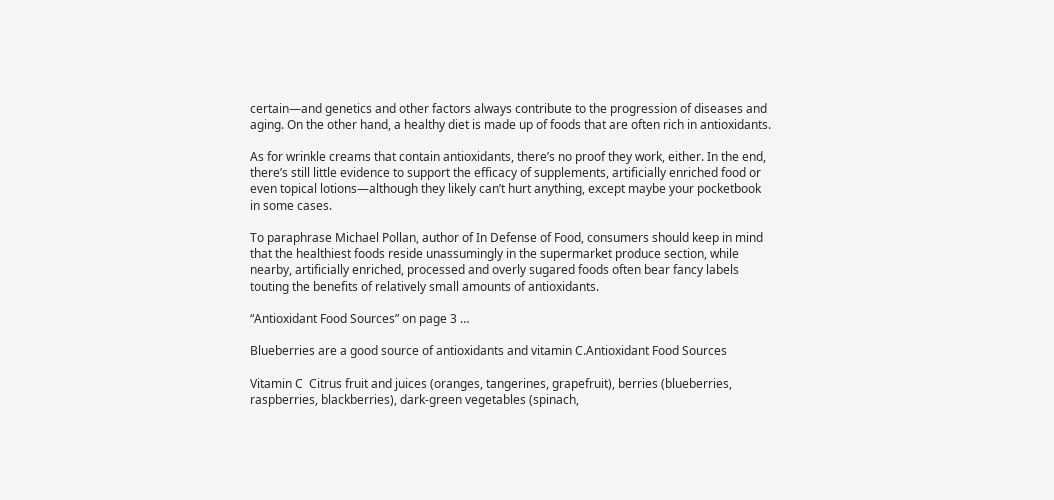certain—and genetics and other factors always contribute to the progression of diseases and aging. On the other hand, a healthy diet is made up of foods that are often rich in antioxidants.

As for wrinkle creams that contain antioxidants, there’s no proof they work, either. In the end, there’s still little evidence to support the efficacy of supplements, artificially enriched food or even topical lotions—although they likely can’t hurt anything, except maybe your pocketbook in some cases.

To paraphrase Michael Pollan, author of In Defense of Food, consumers should keep in mind that the healthiest foods reside unassumingly in the supermarket produce section, while nearby, artificially enriched, processed and overly sugared foods often bear fancy labels touting the benefits of relatively small amounts of antioxidants.

“Antioxidant Food Sources” on page 3 …

Blueberries are a good source of antioxidants and vitamin C.Antioxidant Food Sources

Vitamin C  Citrus fruit and juices (oranges, tangerines, grapefruit), berries (blueberries, raspberries, blackberries), dark-green vegetables (spinach,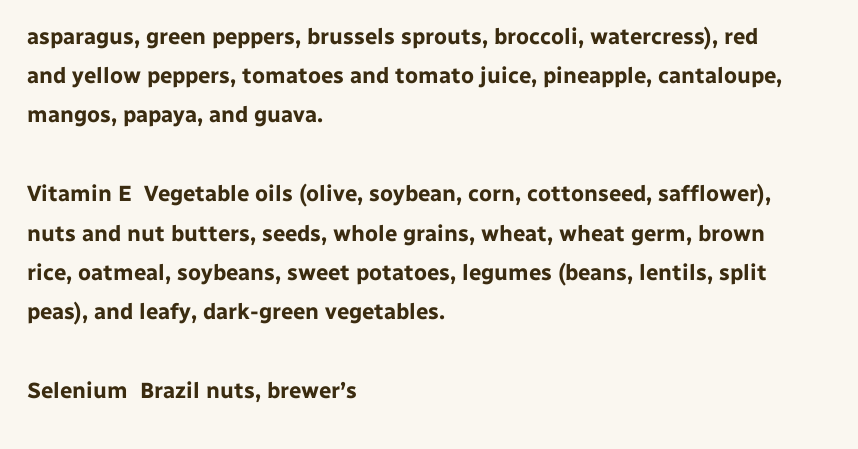asparagus, green peppers, brussels sprouts, broccoli, watercress), red and yellow peppers, tomatoes and tomato juice, pineapple, cantaloupe, mangos, papaya, and guava.

Vitamin E  Vegetable oils (olive, soybean, corn, cottonseed, safflower), nuts and nut butters, seeds, whole grains, wheat, wheat germ, brown rice, oatmeal, soybeans, sweet potatoes, legumes (beans, lentils, split peas), and leafy, dark-green vegetables.

Selenium  Brazil nuts, brewer’s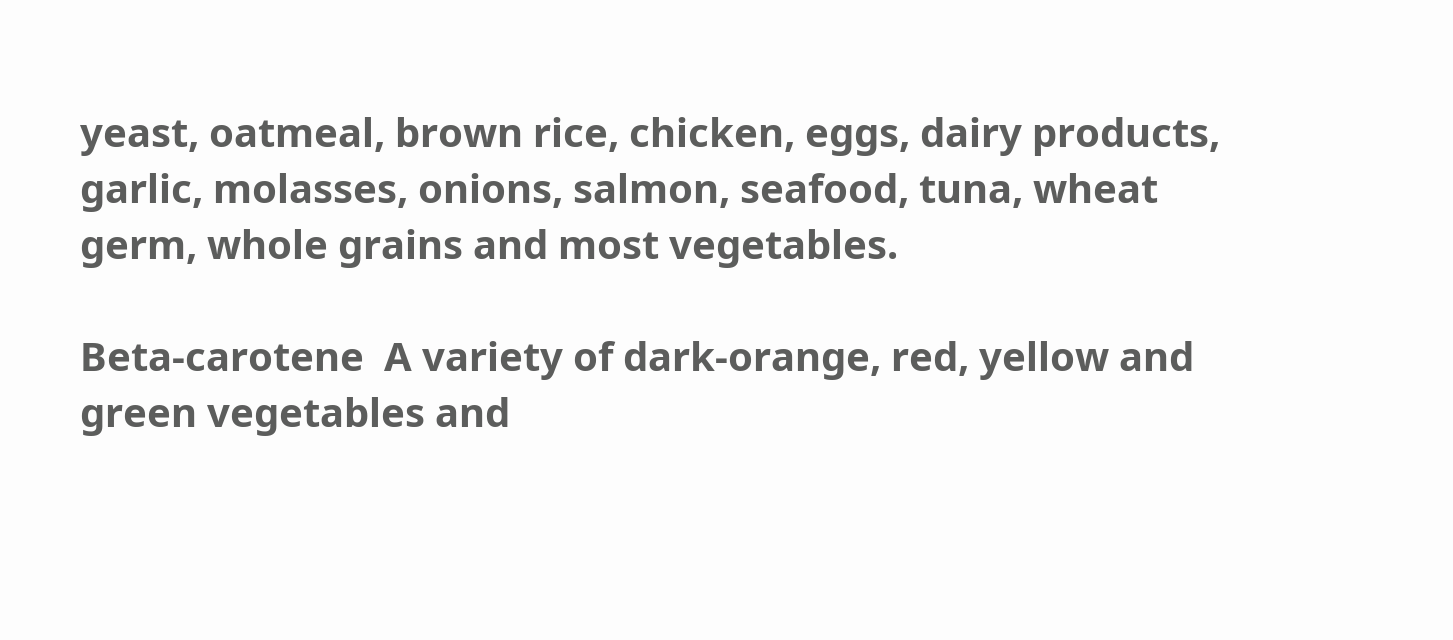yeast, oatmeal, brown rice, chicken, eggs, dairy products, garlic, molasses, onions, salmon, seafood, tuna, wheat germ, whole grains and most vegetables.

Beta-carotene  A variety of dark-orange, red, yellow and green vegetables and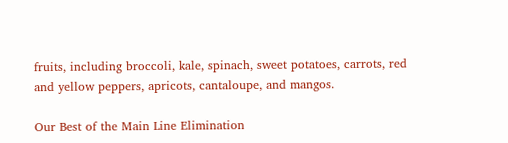fruits, including broccoli, kale, spinach, sweet potatoes, carrots, red and yellow peppers, apricots, cantaloupe, and mangos.

Our Best of the Main Line Elimination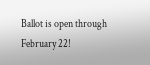Ballot is open through February 22!